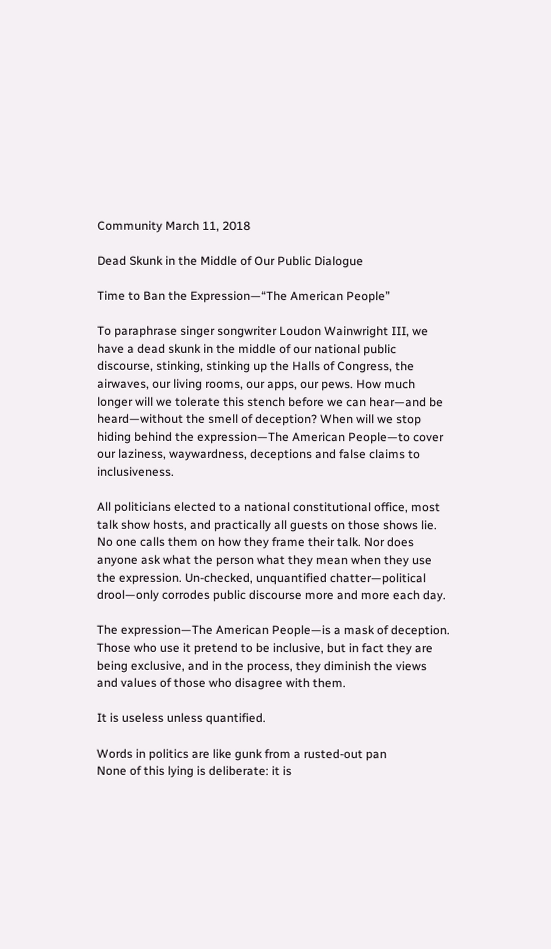Community March 11, 2018

Dead Skunk in the Middle of Our Public Dialogue

Time to Ban the Expression—“The American People”

To paraphrase singer songwriter Loudon Wainwright III, we have a dead skunk in the middle of our national public discourse, stinking, stinking up the Halls of Congress, the airwaves, our living rooms, our apps, our pews. How much longer will we tolerate this stench before we can hear—and be heard—without the smell of deception? When will we stop hiding behind the expression—The American People—to cover our laziness, waywardness, deceptions and false claims to inclusiveness.

All politicians elected to a national constitutional office, most talk show hosts, and practically all guests on those shows lie. No one calls them on how they frame their talk. Nor does anyone ask what the person what they mean when they use the expression. Un-checked, unquantified chatter—political drool—only corrodes public discourse more and more each day.

The expression—The American People—is a mask of deception. Those who use it pretend to be inclusive, but in fact they are being exclusive, and in the process, they diminish the views and values of those who disagree with them.

It is useless unless quantified.

Words in politics are like gunk from a rusted-out pan
None of this lying is deliberate: it is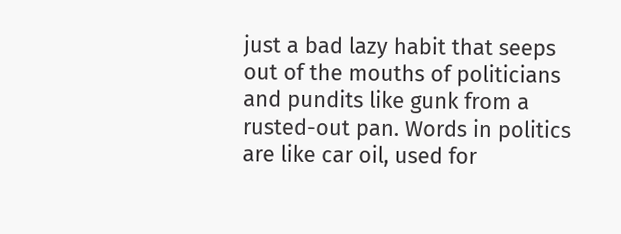just a bad lazy habit that seeps out of the mouths of politicians and pundits like gunk from a rusted-out pan. Words in politics are like car oil, used for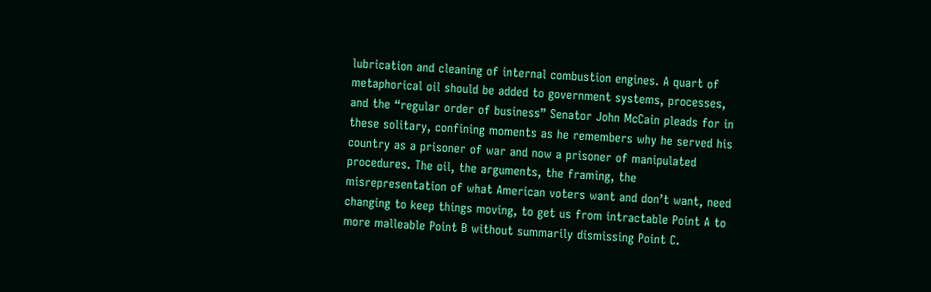lubrication and cleaning of internal combustion engines. A quart of metaphorical oil should be added to government systems, processes, and the “regular order of business” Senator John McCain pleads for in these solitary, confining moments as he remembers why he served his country as a prisoner of war and now a prisoner of manipulated procedures. The oil, the arguments, the framing, the misrepresentation of what American voters want and don’t want, need changing to keep things moving, to get us from intractable Point A to more malleable Point B without summarily dismissing Point C.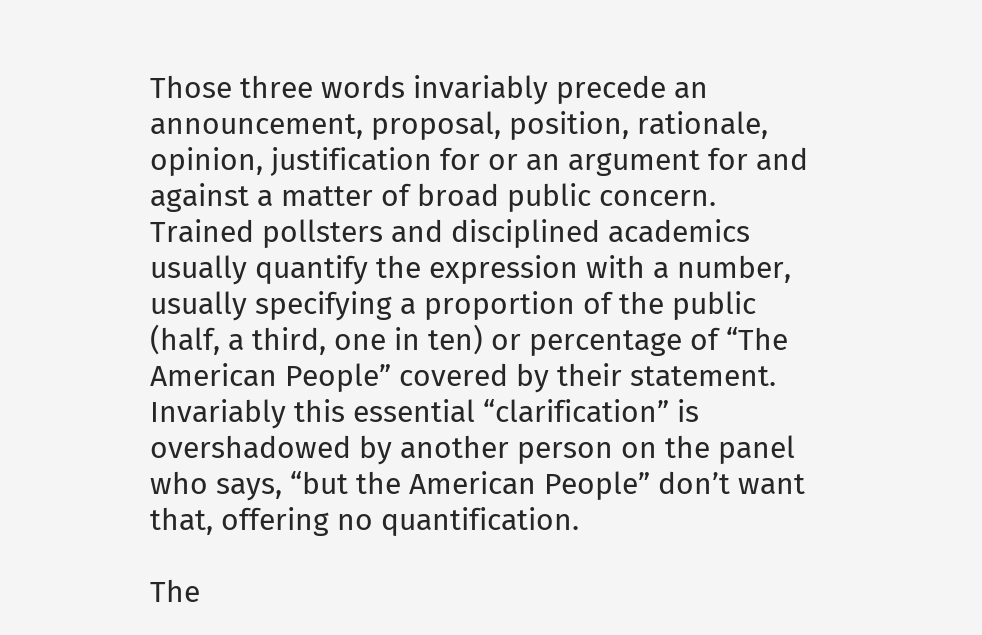Those three words invariably precede an announcement, proposal, position, rationale, opinion, justification for or an argument for and against a matter of broad public concern. Trained pollsters and disciplined academics usually quantify the expression with a number, usually specifying a proportion of the public (half, a third, one in ten) or percentage of “The American People” covered by their statement. Invariably this essential “clarification” is overshadowed by another person on the panel who says, “but the American People” don’t want that, offering no quantification.

The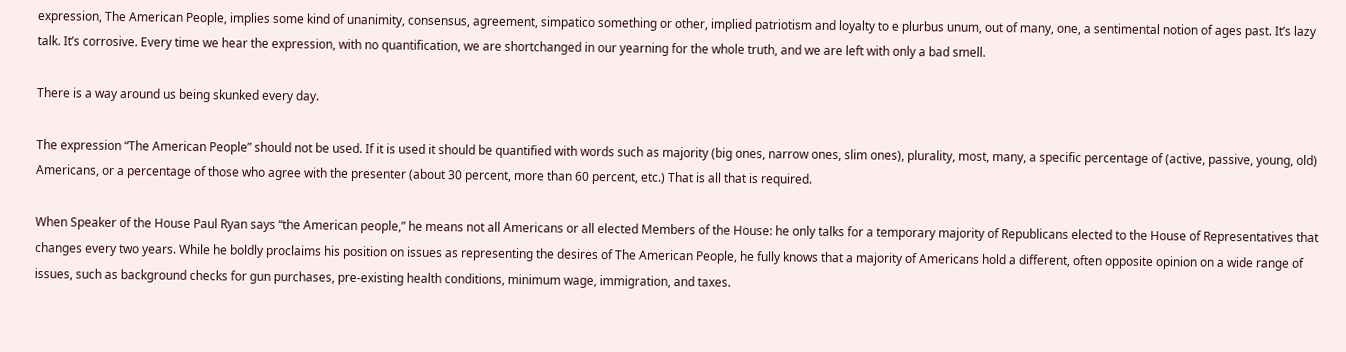expression, The American People, implies some kind of unanimity, consensus, agreement, simpatico something or other, implied patriotism and loyalty to e plurbus unum, out of many, one, a sentimental notion of ages past. It’s lazy talk. It’s corrosive. Every time we hear the expression, with no quantification, we are shortchanged in our yearning for the whole truth, and we are left with only a bad smell.

There is a way around us being skunked every day.

The expression “The American People” should not be used. If it is used it should be quantified with words such as majority (big ones, narrow ones, slim ones), plurality, most, many, a specific percentage of (active, passive, young, old) Americans, or a percentage of those who agree with the presenter (about 30 percent, more than 60 percent, etc.) That is all that is required.

When Speaker of the House Paul Ryan says “the American people,” he means not all Americans or all elected Members of the House: he only talks for a temporary majority of Republicans elected to the House of Representatives that changes every two years. While he boldly proclaims his position on issues as representing the desires of The American People, he fully knows that a majority of Americans hold a different, often opposite opinion on a wide range of issues, such as background checks for gun purchases, pre-existing health conditions, minimum wage, immigration, and taxes.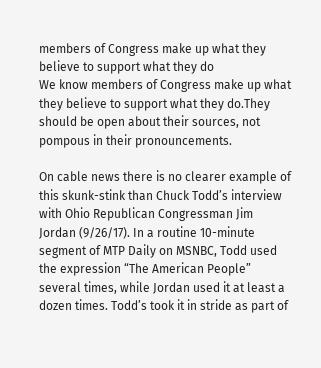members of Congress make up what they believe to support what they do
We know members of Congress make up what they believe to support what they do.They should be open about their sources, not pompous in their pronouncements.

On cable news there is no clearer example of this skunk-stink than Chuck Todd’s interview with Ohio Republican Congressman Jim Jordan (9/26/17). In a routine 10-minute segment of MTP Daily on MSNBC, Todd used the expression “The American People” several times, while Jordan used it at least a dozen times. Todd’s took it in stride as part of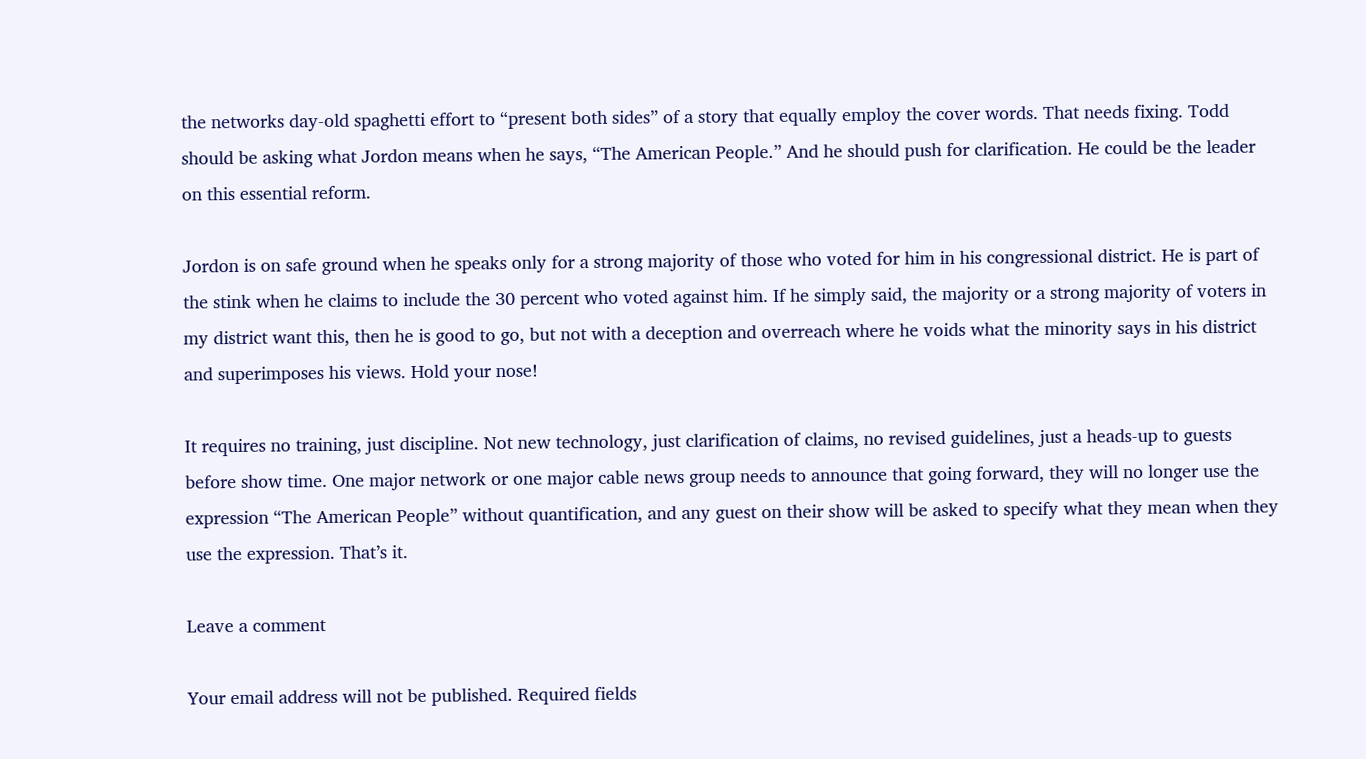the networks day-old spaghetti effort to “present both sides” of a story that equally employ the cover words. That needs fixing. Todd should be asking what Jordon means when he says, “The American People.” And he should push for clarification. He could be the leader on this essential reform.

Jordon is on safe ground when he speaks only for a strong majority of those who voted for him in his congressional district. He is part of the stink when he claims to include the 30 percent who voted against him. If he simply said, the majority or a strong majority of voters in my district want this, then he is good to go, but not with a deception and overreach where he voids what the minority says in his district and superimposes his views. Hold your nose!

It requires no training, just discipline. Not new technology, just clarification of claims, no revised guidelines, just a heads-up to guests before show time. One major network or one major cable news group needs to announce that going forward, they will no longer use the expression “The American People” without quantification, and any guest on their show will be asked to specify what they mean when they use the expression. That’s it.

Leave a comment

Your email address will not be published. Required fields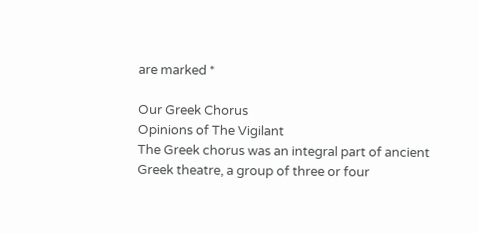are marked *

Our Greek Chorus
Opinions of The Vigilant
The Greek chorus was an integral part of ancient Greek theatre, a group of three or four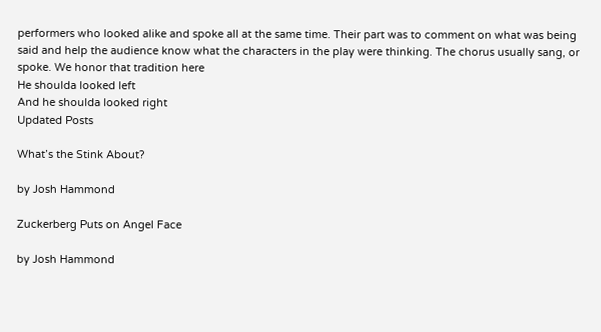performers who looked alike and spoke all at the same time. Their part was to comment on what was being said and help the audience know what the characters in the play were thinking. The chorus usually sang, or spoke. We honor that tradition here
He shoulda looked left
And he shoulda looked right
Updated Posts

What’s the Stink About?

by Josh Hammond

Zuckerberg Puts on Angel Face

by Josh Hammond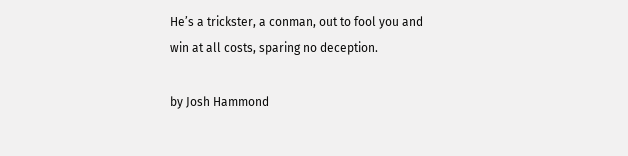He’s a trickster, a conman, out to fool you and win at all costs, sparing no deception.

by Josh Hammond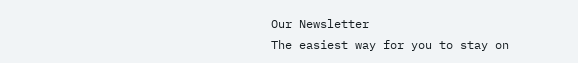Our Newsletter
The easiest way for you to stay on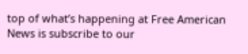top of what’s happening at Free American News is subscribe to our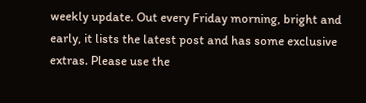weekly update. Out every Friday morning, bright and early, it lists the latest post and has some exclusive extras. Please use the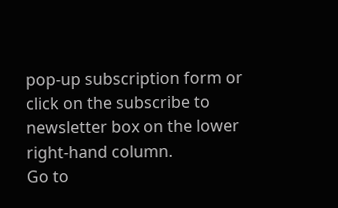pop-up subscription form or click on the subscribe to newsletter box on the lower right-hand column.
Go to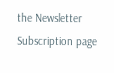the Newsletter Subscription page